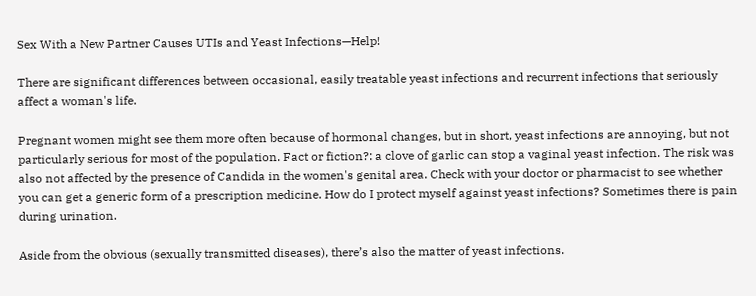Sex With a New Partner Causes UTIs and Yeast Infections—Help!

There are significant differences between occasional, easily treatable yeast infections and recurrent infections that seriously affect a woman's life.

Pregnant women might see them more often because of hormonal changes, but in short, yeast infections are annoying, but not particularly serious for most of the population. Fact or fiction?: a clove of garlic can stop a vaginal yeast infection. The risk was also not affected by the presence of Candida in the women's genital area. Check with your doctor or pharmacist to see whether you can get a generic form of a prescription medicine. How do I protect myself against yeast infections? Sometimes there is pain during urination.

Aside from the obvious (sexually transmitted diseases), there’s also the matter of yeast infections.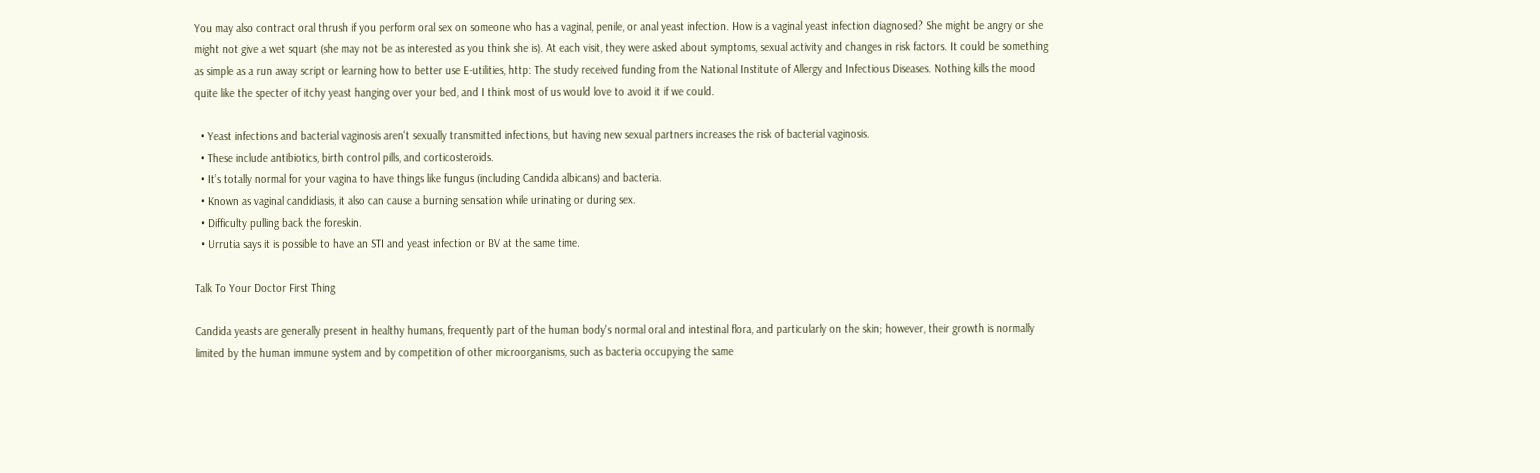You may also contract oral thrush if you perform oral sex on someone who has a vaginal, penile, or anal yeast infection. How is a vaginal yeast infection diagnosed? She might be angry or she might not give a wet squart (she may not be as interested as you think she is). At each visit, they were asked about symptoms, sexual activity and changes in risk factors. It could be something as simple as a run away script or learning how to better use E-utilities, http: The study received funding from the National Institute of Allergy and Infectious Diseases. Nothing kills the mood quite like the specter of itchy yeast hanging over your bed, and I think most of us would love to avoid it if we could.

  • Yeast infections and bacterial vaginosis aren't sexually transmitted infections, but having new sexual partners increases the risk of bacterial vaginosis.
  • These include antibiotics, birth control pills, and corticosteroids.
  • It’s totally normal for your vagina to have things like fungus (including Candida albicans) and bacteria.
  • Known as vaginal candidiasis, it also can cause a burning sensation while urinating or during sex.
  • Difficulty pulling back the foreskin.
  • Urrutia says it is possible to have an STI and yeast infection or BV at the same time.

Talk To Your Doctor First Thing

Candida yeasts are generally present in healthy humans, frequently part of the human body's normal oral and intestinal flora, and particularly on the skin; however, their growth is normally limited by the human immune system and by competition of other microorganisms, such as bacteria occupying the same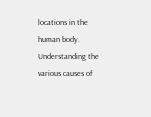locations in the human body. Understanding the various causes of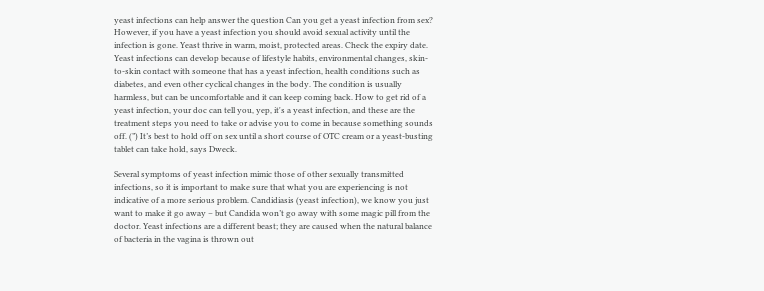yeast infections can help answer the question Can you get a yeast infection from sex? However, if you have a yeast infection you should avoid sexual activity until the infection is gone. Yeast thrive in warm, moist, protected areas. Check the expiry date. Yeast infections can develop because of lifestyle habits, environmental changes, skin-to-skin contact with someone that has a yeast infection, health conditions such as diabetes, and even other cyclical changes in the body. The condition is usually harmless, but can be uncomfortable and it can keep coming back. How to get rid of a yeast infection, your doc can tell you, yep, it's a yeast infection, and these are the treatment steps you need to take or advise you to come in because something sounds off. (”) It’s best to hold off on sex until a short course of OTC cream or a yeast-busting tablet can take hold, says Dweck.

Several symptoms of yeast infection mimic those of other sexually transmitted infections, so it is important to make sure that what you are experiencing is not indicative of a more serious problem. Candidiasis (yeast infection), we know you just want to make it go away – but Candida won’t go away with some magic pill from the doctor. Yeast infections are a different beast; they are caused when the natural balance of bacteria in the vagina is thrown out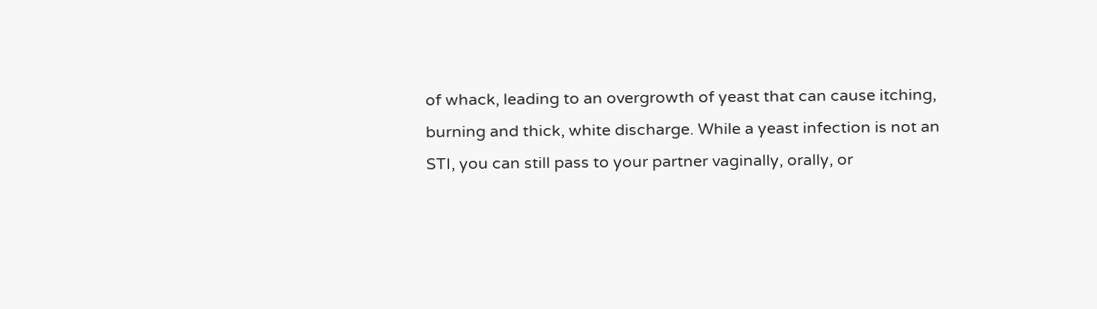of whack, leading to an overgrowth of yeast that can cause itching, burning and thick, white discharge. While a yeast infection is not an STI, you can still pass to your partner vaginally, orally, or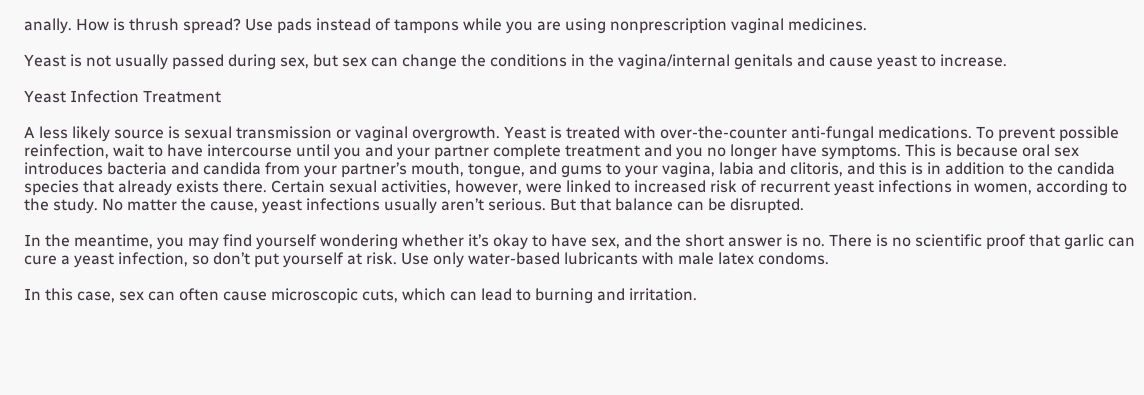anally. How is thrush spread? Use pads instead of tampons while you are using nonprescription vaginal medicines.

Yeast is not usually passed during sex, but sex can change the conditions in the vagina/internal genitals and cause yeast to increase.

Yeast Infection Treatment

A less likely source is sexual transmission or vaginal overgrowth. Yeast is treated with over-the-counter anti-fungal medications. To prevent possible reinfection, wait to have intercourse until you and your partner complete treatment and you no longer have symptoms. This is because oral sex introduces bacteria and candida from your partner’s mouth, tongue, and gums to your vagina, labia and clitoris, and this is in addition to the candida species that already exists there. Certain sexual activities, however, were linked to increased risk of recurrent yeast infections in women, according to the study. No matter the cause, yeast infections usually aren’t serious. But that balance can be disrupted.

In the meantime, you may find yourself wondering whether it’s okay to have sex, and the short answer is no. There is no scientific proof that garlic can cure a yeast infection, so don’t put yourself at risk. Use only water-based lubricants with male latex condoms.

In this case, sex can often cause microscopic cuts, which can lead to burning and irritation.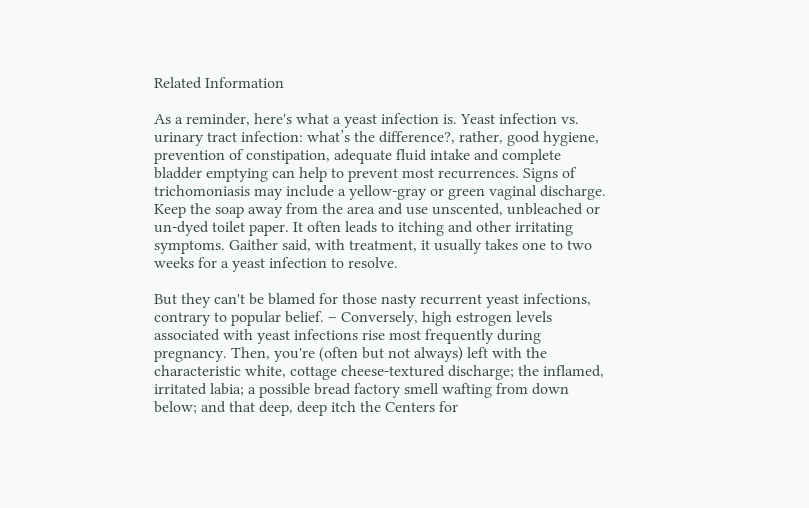Related Information

As a reminder, here's what a yeast infection is. Yeast infection vs. urinary tract infection: what’s the difference?, rather, good hygiene, prevention of constipation, adequate fluid intake and complete bladder emptying can help to prevent most recurrences. Signs of trichomoniasis may include a yellow-gray or green vaginal discharge. Keep the soap away from the area and use unscented, unbleached or un-dyed toilet paper. It often leads to itching and other irritating symptoms. Gaither said, with treatment, it usually takes one to two weeks for a yeast infection to resolve.

But they can't be blamed for those nasty recurrent yeast infections, contrary to popular belief. – Conversely, high estrogen levels associated with yeast infections rise most frequently during pregnancy. Then, you're (often but not always) left with the characteristic white, cottage cheese-textured discharge; the inflamed, irritated labia; a possible bread factory smell wafting from down below; and that deep, deep itch the Centers for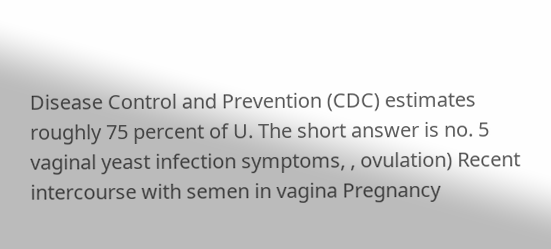Disease Control and Prevention (CDC) estimates roughly 75 percent of U. The short answer is no. 5 vaginal yeast infection symptoms, , ovulation) Recent intercourse with semen in vagina Pregnancy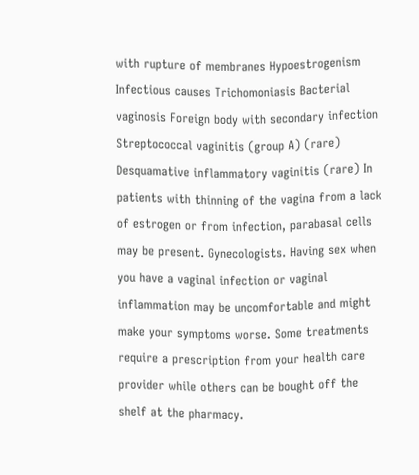with rupture of membranes Hypoestrogenism Infectious causes Trichomoniasis Bacterial vaginosis Foreign body with secondary infection Streptococcal vaginitis (group A) (rare) Desquamative inflammatory vaginitis (rare) In patients with thinning of the vagina from a lack of estrogen or from infection, parabasal cells may be present. Gynecologists. Having sex when you have a vaginal infection or vaginal inflammation may be uncomfortable and might make your symptoms worse. Some treatments require a prescription from your health care provider while others can be bought off the shelf at the pharmacy.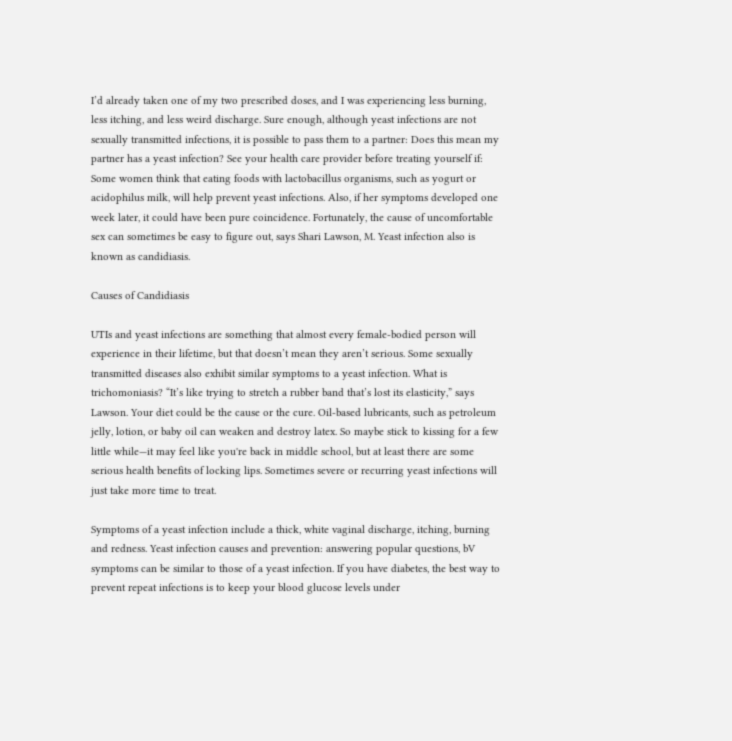I’d already taken one of my two prescribed doses, and I was experiencing less burning, less itching, and less weird discharge. Sure enough, although yeast infections are not sexually transmitted infections, it is possible to pass them to a partner: Does this mean my partner has a yeast infection? See your health care provider before treating yourself if: Some women think that eating foods with lactobacillus organisms, such as yogurt or acidophilus milk, will help prevent yeast infections. Also, if her symptoms developed one week later, it could have been pure coincidence. Fortunately, the cause of uncomfortable sex can sometimes be easy to figure out, says Shari Lawson, M. Yeast infection also is known as candidiasis.

Causes of Candidiasis

UTIs and yeast infections are something that almost every female-bodied person will experience in their lifetime, but that doesn’t mean they aren’t serious. Some sexually transmitted diseases also exhibit similar symptoms to a yeast infection. What is trichomoniasis? “It’s like trying to stretch a rubber band that’s lost its elasticity,” says Lawson. Your diet could be the cause or the cure. Oil-based lubricants, such as petroleum jelly, lotion, or baby oil can weaken and destroy latex. So maybe stick to kissing for a few little while—it may feel like you're back in middle school, but at least there are some serious health benefits of locking lips. Sometimes severe or recurring yeast infections will just take more time to treat.

Symptoms of a yeast infection include a thick, white vaginal discharge, itching, burning and redness. Yeast infection causes and prevention: answering popular questions, bV symptoms can be similar to those of a yeast infection. If you have diabetes, the best way to prevent repeat infections is to keep your blood glucose levels under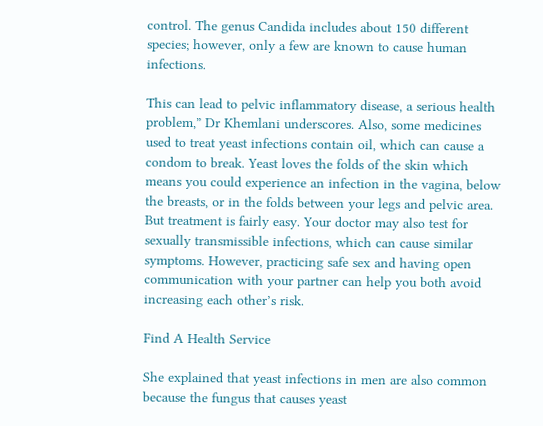control. The genus Candida includes about 150 different species; however, only a few are known to cause human infections.

This can lead to pelvic inflammatory disease, a serious health problem,” Dr Khemlani underscores. Also, some medicines used to treat yeast infections contain oil, which can cause a condom to break. Yeast loves the folds of the skin which means you could experience an infection in the vagina, below the breasts, or in the folds between your legs and pelvic area. But treatment is fairly easy. Your doctor may also test for sexually transmissible infections, which can cause similar symptoms. However, practicing safe sex and having open communication with your partner can help you both avoid increasing each other’s risk.

Find A Health Service

She explained that yeast infections in men are also common because the fungus that causes yeast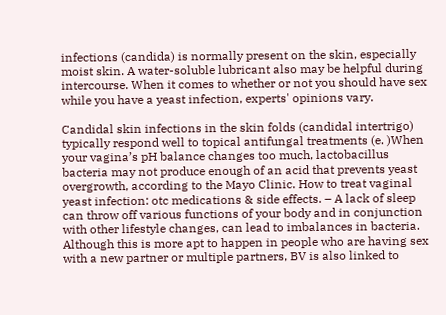infections (candida) is normally present on the skin, especially moist skin. A water-soluble lubricant also may be helpful during intercourse. When it comes to whether or not you should have sex while you have a yeast infection, experts' opinions vary.

Candidal skin infections in the skin folds (candidal intertrigo) typically respond well to topical antifungal treatments (e. )When your vagina’s pH balance changes too much, lactobacillus bacteria may not produce enough of an acid that prevents yeast overgrowth, according to the Mayo Clinic. How to treat vaginal yeast infection: otc medications & side effects. – A lack of sleep can throw off various functions of your body and in conjunction with other lifestyle changes, can lead to imbalances in bacteria. Although this is more apt to happen in people who are having sex with a new partner or multiple partners, BV is also linked to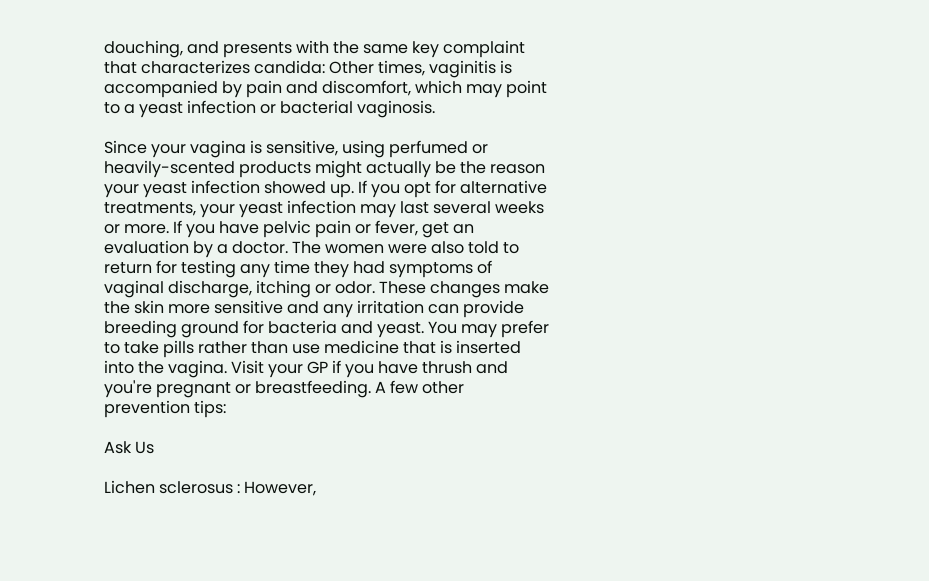douching, and presents with the same key complaint that characterizes candida: Other times, vaginitis is accompanied by pain and discomfort, which may point to a yeast infection or bacterial vaginosis.

Since your vagina is sensitive, using perfumed or heavily-scented products might actually be the reason your yeast infection showed up. If you opt for alternative treatments, your yeast infection may last several weeks or more. If you have pelvic pain or fever, get an evaluation by a doctor. The women were also told to return for testing any time they had symptoms of vaginal discharge, itching or odor. These changes make the skin more sensitive and any irritation can provide breeding ground for bacteria and yeast. You may prefer to take pills rather than use medicine that is inserted into the vagina. Visit your GP if you have thrush and you're pregnant or breastfeeding. A few other prevention tips:

Ask Us

Lichen sclerosus : However,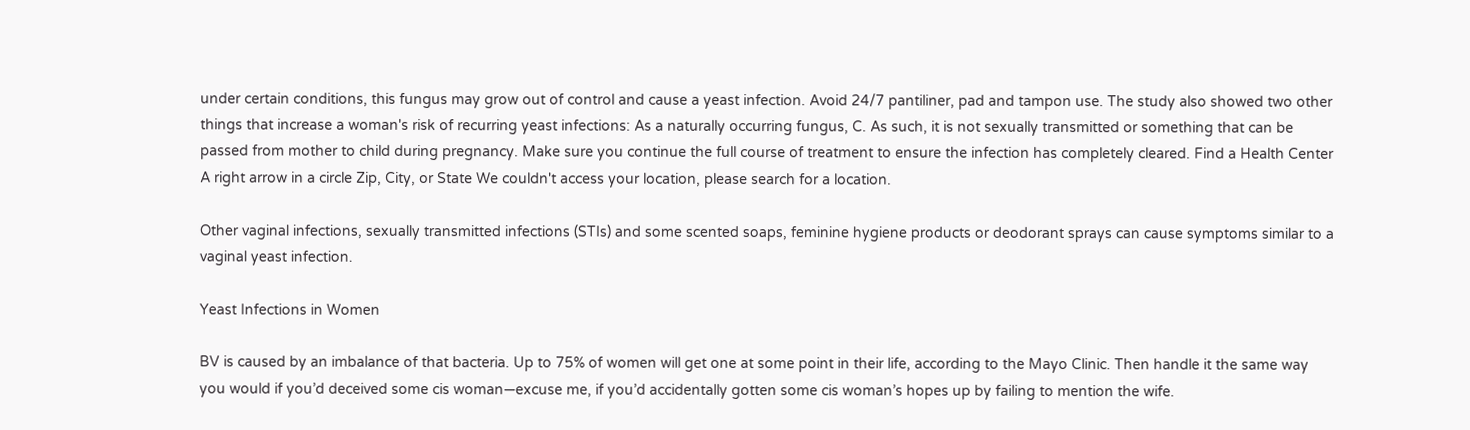under certain conditions, this fungus may grow out of control and cause a yeast infection. Avoid 24/7 pantiliner, pad and tampon use. The study also showed two other things that increase a woman's risk of recurring yeast infections: As a naturally occurring fungus, C. As such, it is not sexually transmitted or something that can be passed from mother to child during pregnancy. Make sure you continue the full course of treatment to ensure the infection has completely cleared. Find a Health Center A right arrow in a circle Zip, City, or State We couldn't access your location, please search for a location.

Other vaginal infections, sexually transmitted infections (STIs) and some scented soaps, feminine hygiene products or deodorant sprays can cause symptoms similar to a vaginal yeast infection.

Yeast Infections in Women

BV is caused by an imbalance of that bacteria. Up to 75% of women will get one at some point in their life, according to the Mayo Clinic. Then handle it the same way you would if you’d deceived some cis woman—excuse me, if you’d accidentally gotten some cis woman’s hopes up by failing to mention the wife.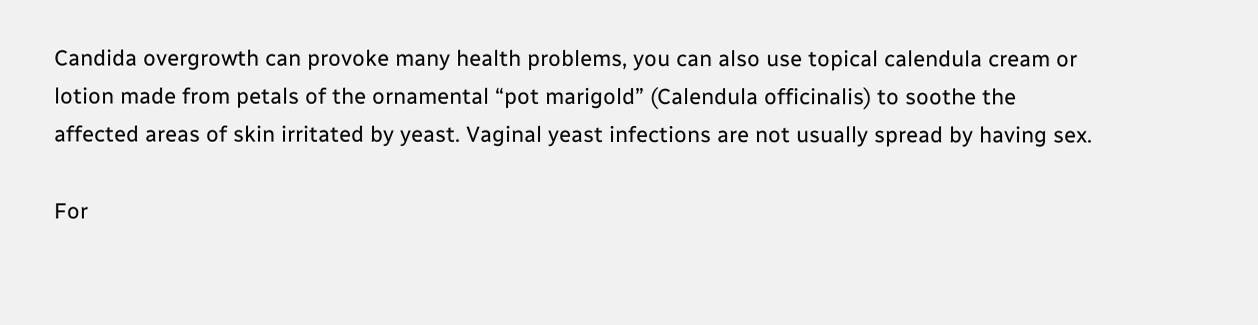Candida overgrowth can provoke many health problems, you can also use topical calendula cream or lotion made from petals of the ornamental “pot marigold” (Calendula officinalis) to soothe the affected areas of skin irritated by yeast. Vaginal yeast infections are not usually spread by having sex.

For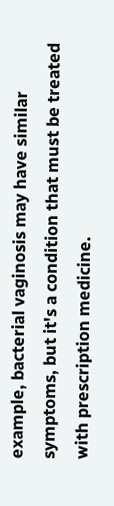example, bacterial vaginosis may have similar symptoms, but it's a condition that must be treated with prescription medicine.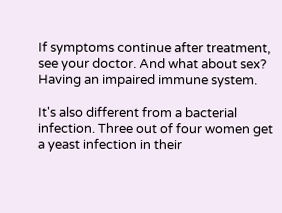If symptoms continue after treatment, see your doctor. And what about sex? Having an impaired immune system.

It's also different from a bacterial infection. Three out of four women get a yeast infection in their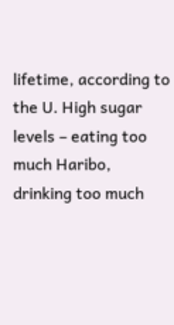lifetime, according to the U. High sugar levels – eating too much Haribo, drinking too much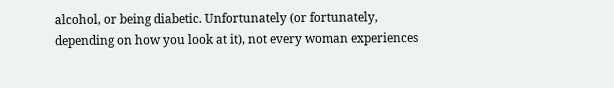alcohol, or being diabetic. Unfortunately (or fortunately, depending on how you look at it), not every woman experiences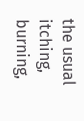the usual itching, burning,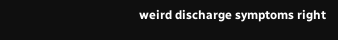weird discharge symptoms right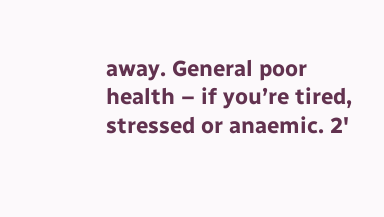away. General poor health – if you’re tired, stressed or anaemic. 2'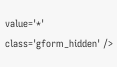value='*' class='gform_hidden' />